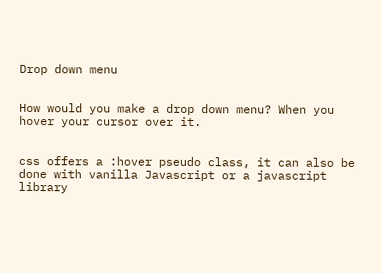Drop down menu


How would you make a drop down menu? When you hover your cursor over it.


css offers a :hover pseudo class, it can also be done with vanilla Javascript or a javascript library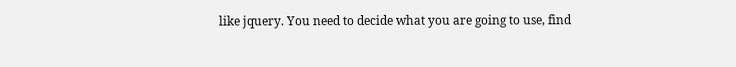like jquery. You need to decide what you are going to use, find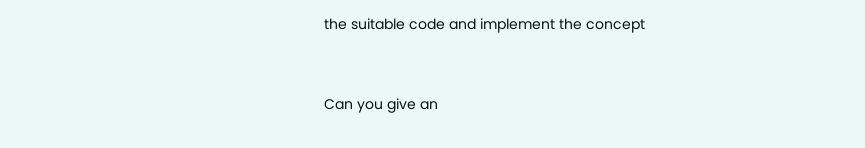the suitable code and implement the concept


Can you give an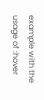example with the usage of :hover